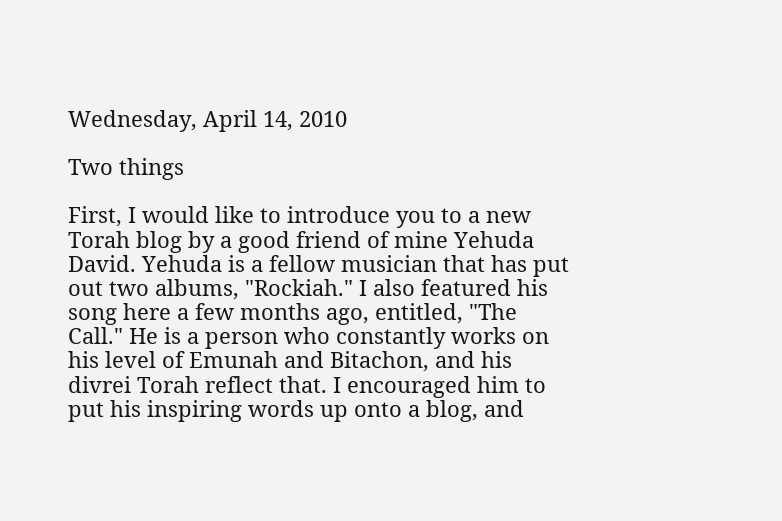Wednesday, April 14, 2010

Two things

First, I would like to introduce you to a new Torah blog by a good friend of mine Yehuda David. Yehuda is a fellow musician that has put out two albums, "Rockiah." I also featured his song here a few months ago, entitled, "The Call." He is a person who constantly works on his level of Emunah and Bitachon, and his divrei Torah reflect that. I encouraged him to put his inspiring words up onto a blog, and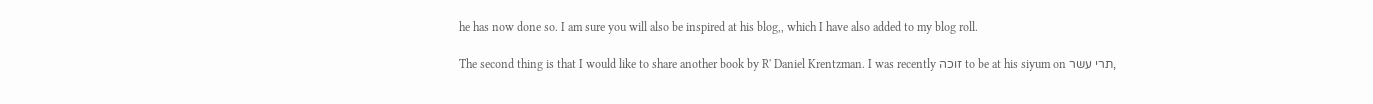he has now done so. I am sure you will also be inspired at his blog,, which I have also added to my blog roll.

The second thing is that I would like to share another book by R' Daniel Krentzman. I was recently זוכה to be at his siyum on תרי עשר,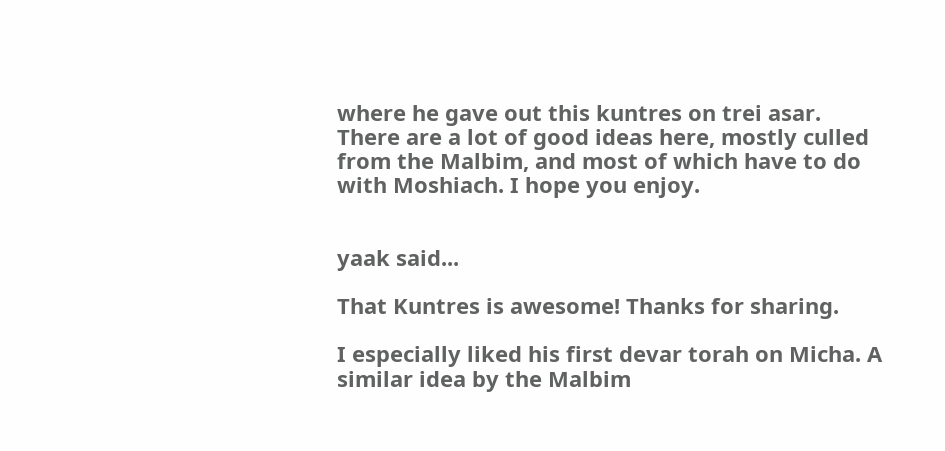where he gave out this kuntres on trei asar. There are a lot of good ideas here, mostly culled from the Malbim, and most of which have to do with Moshiach. I hope you enjoy.


yaak said...

That Kuntres is awesome! Thanks for sharing.

I especially liked his first devar torah on Micha. A similar idea by the Malbim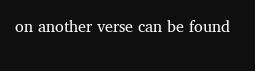on another verse can be found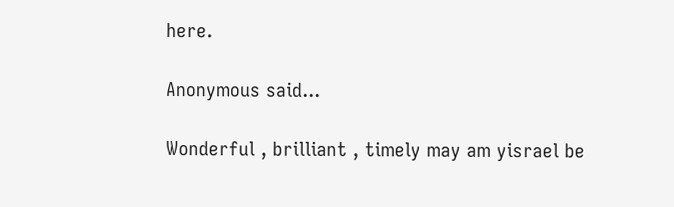here.

Anonymous said...

Wonderful , brilliant , timely may am yisrael be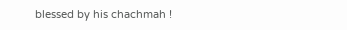blessed by his chachmah !